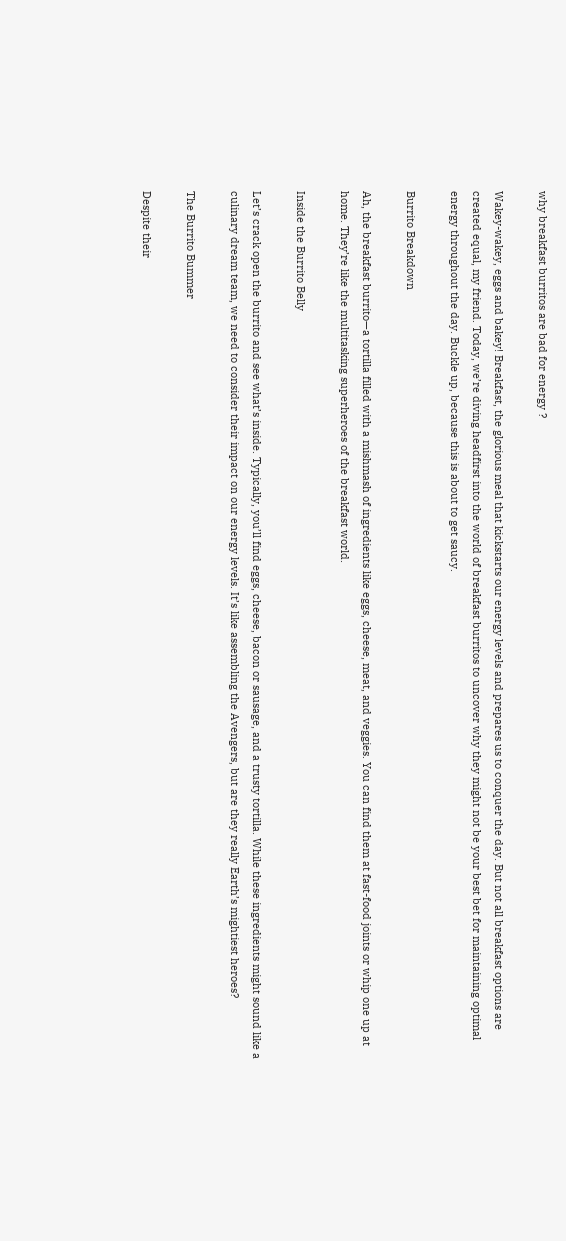why breakfast burritos are bad for energy ?

Wakey-wakey, eggs and bakey! Breakfast, the glorious meal that kickstarts our energy levels and prepares us to conquer the day. But not all breakfast options are created equal, my friend. Today, we’re diving headfirst into the world of breakfast burritos to uncover why they might not be your best bet for maintaining optimal energy throughout the day. Buckle up, because this is about to get saucy.

Burrito Breakdown

Ah, the breakfast burrito—a tortilla filled with a mishmash of ingredients like eggs, cheese, meat, and veggies. You can find them at fast-food joints or whip one up at home. They’re like the multitasking superheroes of the breakfast world.

Inside the Burrito Belly

Let’s crack open the burrito and see what’s inside. Typically, you’ll find eggs, cheese, bacon or sausage, and a trusty tortilla. While these ingredients might sound like a culinary dream team, we need to consider their impact on our energy levels. It’s like assembling the Avengers, but are they really Earth’s mightiest heroes?

The Burrito Bummer

Despite their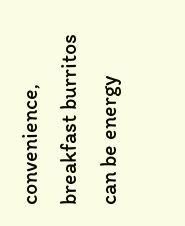convenience, breakfast burritos can be energy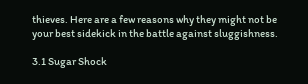thieves. Here are a few reasons why they might not be your best sidekick in the battle against sluggishness.

3.1 Sugar Shock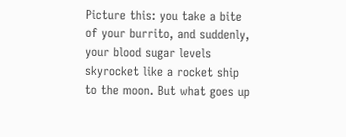Picture this: you take a bite of your burrito, and suddenly, your blood sugar levels skyrocket like a rocket ship to the moon. But what goes up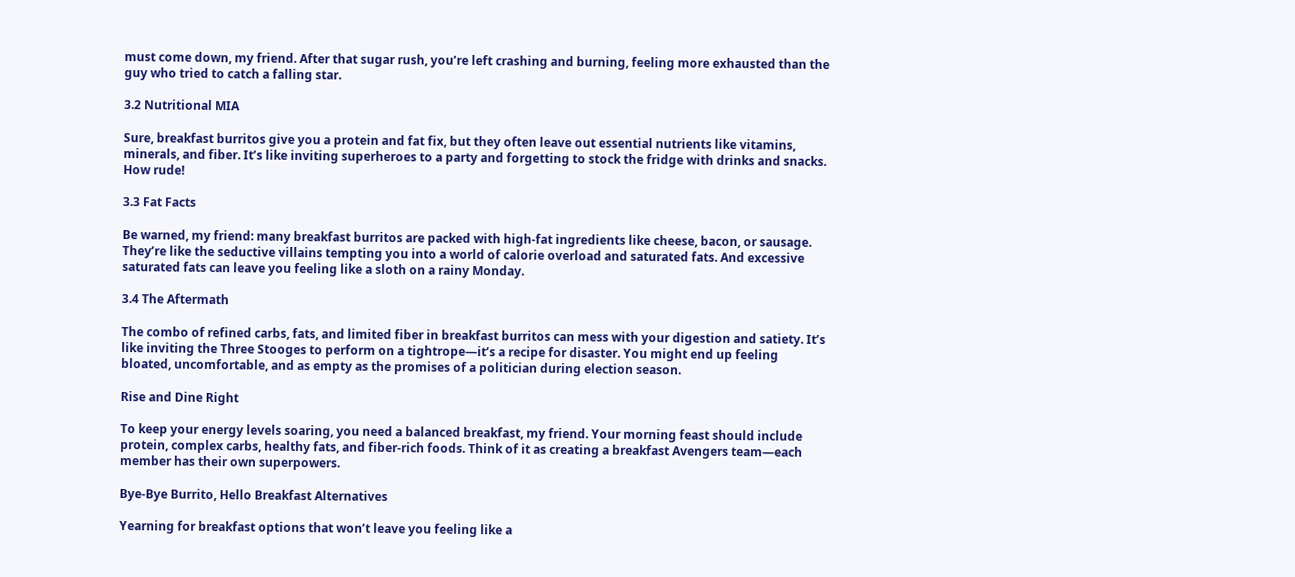must come down, my friend. After that sugar rush, you’re left crashing and burning, feeling more exhausted than the guy who tried to catch a falling star.

3.2 Nutritional MIA

Sure, breakfast burritos give you a protein and fat fix, but they often leave out essential nutrients like vitamins, minerals, and fiber. It’s like inviting superheroes to a party and forgetting to stock the fridge with drinks and snacks. How rude!

3.3 Fat Facts

Be warned, my friend: many breakfast burritos are packed with high-fat ingredients like cheese, bacon, or sausage. They’re like the seductive villains tempting you into a world of calorie overload and saturated fats. And excessive saturated fats can leave you feeling like a sloth on a rainy Monday.

3.4 The Aftermath

The combo of refined carbs, fats, and limited fiber in breakfast burritos can mess with your digestion and satiety. It’s like inviting the Three Stooges to perform on a tightrope—it’s a recipe for disaster. You might end up feeling bloated, uncomfortable, and as empty as the promises of a politician during election season.

Rise and Dine Right

To keep your energy levels soaring, you need a balanced breakfast, my friend. Your morning feast should include protein, complex carbs, healthy fats, and fiber-rich foods. Think of it as creating a breakfast Avengers team—each member has their own superpowers.

Bye-Bye Burrito, Hello Breakfast Alternatives

Yearning for breakfast options that won’t leave you feeling like a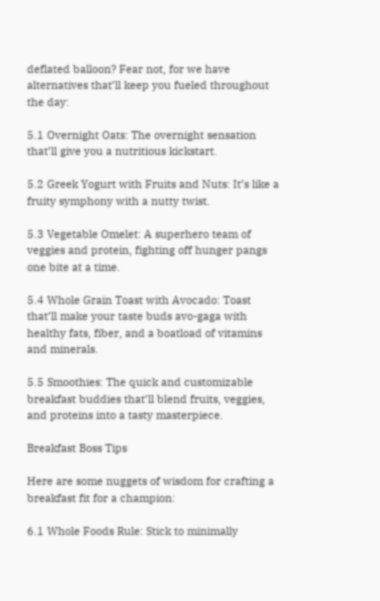deflated balloon? Fear not, for we have alternatives that’ll keep you fueled throughout the day:

5.1 Overnight Oats: The overnight sensation that’ll give you a nutritious kickstart.

5.2 Greek Yogurt with Fruits and Nuts: It’s like a fruity symphony with a nutty twist.

5.3 Vegetable Omelet: A superhero team of veggies and protein, fighting off hunger pangs one bite at a time.

5.4 Whole Grain Toast with Avocado: Toast that’ll make your taste buds avo-gaga with healthy fats, fiber, and a boatload of vitamins and minerals.

5.5 Smoothies: The quick and customizable breakfast buddies that’ll blend fruits, veggies, and proteins into a tasty masterpiece.

Breakfast Boss Tips

Here are some nuggets of wisdom for crafting a breakfast fit for a champion:

6.1 Whole Foods Rule: Stick to minimally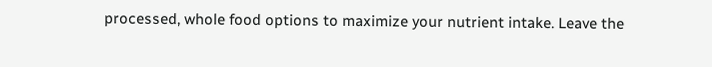processed, whole food options to maximize your nutrient intake. Leave the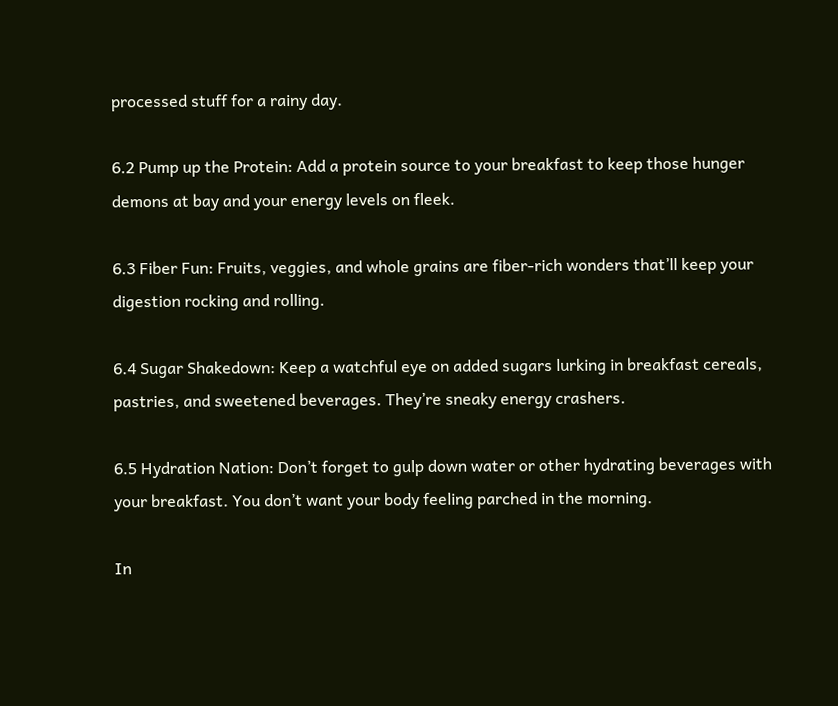processed stuff for a rainy day.

6.2 Pump up the Protein: Add a protein source to your breakfast to keep those hunger demons at bay and your energy levels on fleek.

6.3 Fiber Fun: Fruits, veggies, and whole grains are fiber-rich wonders that’ll keep your digestion rocking and rolling.

6.4 Sugar Shakedown: Keep a watchful eye on added sugars lurking in breakfast cereals, pastries, and sweetened beverages. They’re sneaky energy crashers.

6.5 Hydration Nation: Don’t forget to gulp down water or other hydrating beverages with your breakfast. You don’t want your body feeling parched in the morning.

In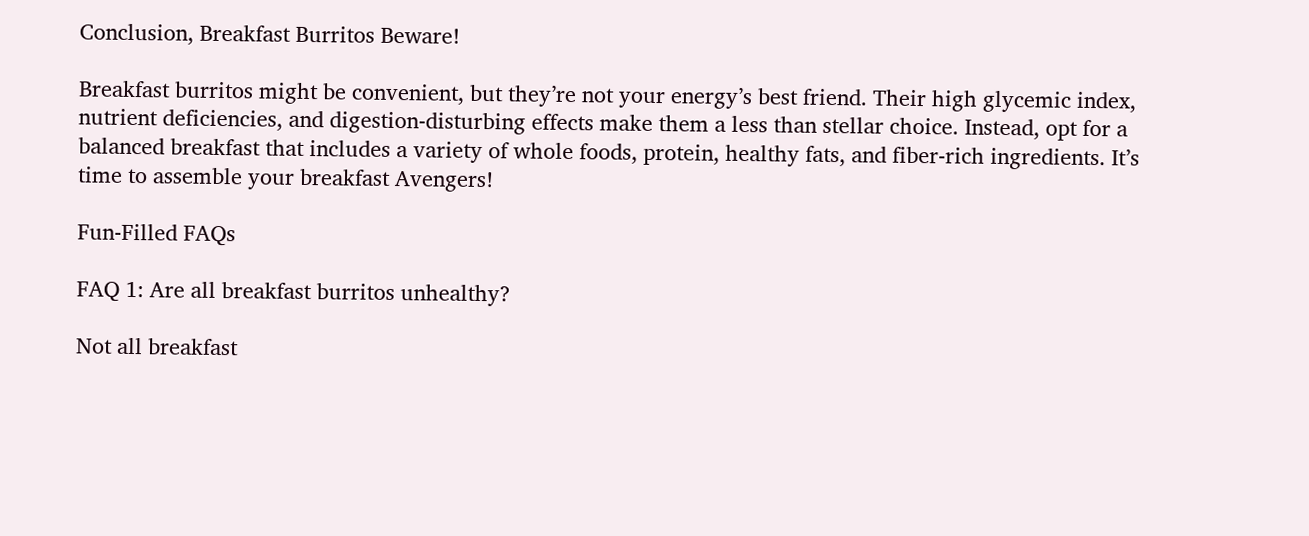Conclusion, Breakfast Burritos Beware!

Breakfast burritos might be convenient, but they’re not your energy’s best friend. Their high glycemic index, nutrient deficiencies, and digestion-disturbing effects make them a less than stellar choice. Instead, opt for a balanced breakfast that includes a variety of whole foods, protein, healthy fats, and fiber-rich ingredients. It’s time to assemble your breakfast Avengers!

Fun-Filled FAQs

FAQ 1: Are all breakfast burritos unhealthy?

Not all breakfast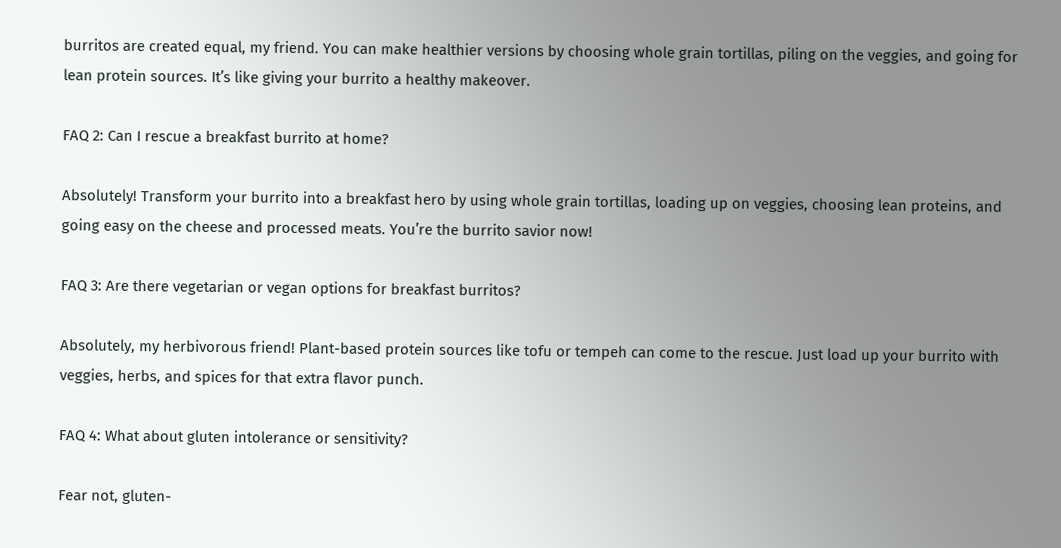burritos are created equal, my friend. You can make healthier versions by choosing whole grain tortillas, piling on the veggies, and going for lean protein sources. It’s like giving your burrito a healthy makeover.

FAQ 2: Can I rescue a breakfast burrito at home?

Absolutely! Transform your burrito into a breakfast hero by using whole grain tortillas, loading up on veggies, choosing lean proteins, and going easy on the cheese and processed meats. You’re the burrito savior now!

FAQ 3: Are there vegetarian or vegan options for breakfast burritos?

Absolutely, my herbivorous friend! Plant-based protein sources like tofu or tempeh can come to the rescue. Just load up your burrito with veggies, herbs, and spices for that extra flavor punch.

FAQ 4: What about gluten intolerance or sensitivity?

Fear not, gluten-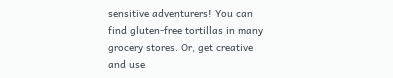sensitive adventurers! You can find gluten-free tortillas in many grocery stores. Or, get creative and use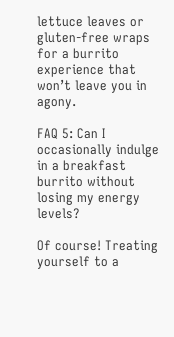lettuce leaves or gluten-free wraps for a burrito experience that won’t leave you in agony.

FAQ 5: Can I occasionally indulge in a breakfast burrito without losing my energy levels?

Of course! Treating yourself to a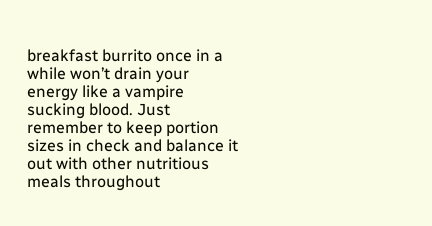breakfast burrito once in a while won’t drain your energy like a vampire sucking blood. Just remember to keep portion sizes in check and balance it out with other nutritious meals throughout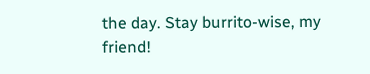the day. Stay burrito-wise, my friend!